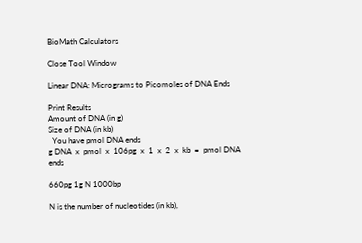BioMath Calculators

Close Tool Window

Linear DNA: Micrograms to Picomoles of DNA Ends

Print Results
Amount of DNA (in g)
Size of DNA (in kb)
  You have pmol DNA ends
g DNA  x  pmol  x  106pg  x  1  x  2  x  kb  =  pmol DNA ends

660pg 1g N 1000bp

N is the number of nucleotides (in kb),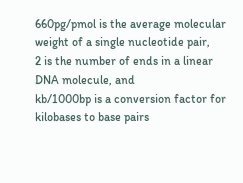660pg/pmol is the average molecular weight of a single nucleotide pair,
2 is the number of ends in a linear DNA molecule, and
kb/1000bp is a conversion factor for kilobases to base pairs